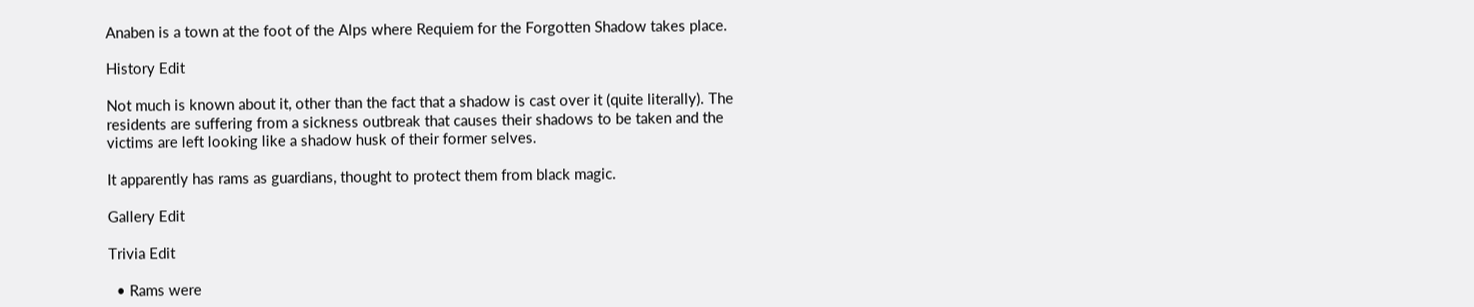Anaben is a town at the foot of the Alps where Requiem for the Forgotten Shadow takes place.

History Edit

Not much is known about it, other than the fact that a shadow is cast over it (quite literally). The residents are suffering from a sickness outbreak that causes their shadows to be taken and the victims are left looking like a shadow husk of their former selves.

It apparently has rams as guardians, thought to protect them from black magic.

Gallery Edit

Trivia Edit

  • Rams were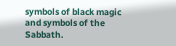symbols of black magic and symbols of the Sabbath.